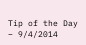Tip of the Day – 9/4/2014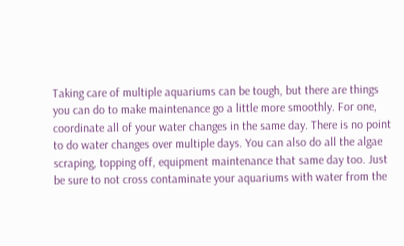Taking care of multiple aquariums can be tough, but there are things you can do to make maintenance go a little more smoothly. For one, coordinate all of your water changes in the same day. There is no point to do water changes over multiple days. You can also do all the algae scraping, topping off, equipment maintenance that same day too. Just be sure to not cross contaminate your aquariums with water from the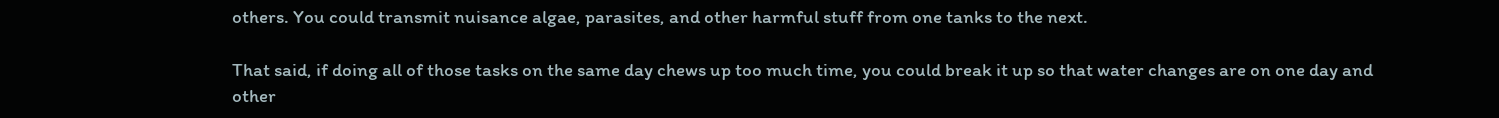others. You could transmit nuisance algae, parasites, and other harmful stuff from one tanks to the next.

That said, if doing all of those tasks on the same day chews up too much time, you could break it up so that water changes are on one day and other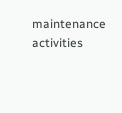maintenance activities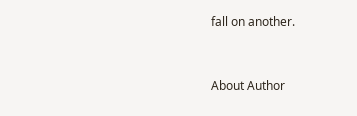fall on another.


About Author